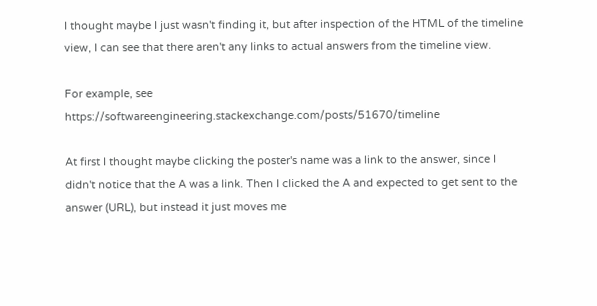I thought maybe I just wasn't finding it, but after inspection of the HTML of the timeline view, I can see that there aren't any links to actual answers from the timeline view.

For example, see https://softwareengineering.stackexchange.com/posts/51670/timeline

At first I thought maybe clicking the poster's name was a link to the answer, since I didn't notice that the A was a link. Then I clicked the A and expected to get sent to the answer (URL), but instead it just moves me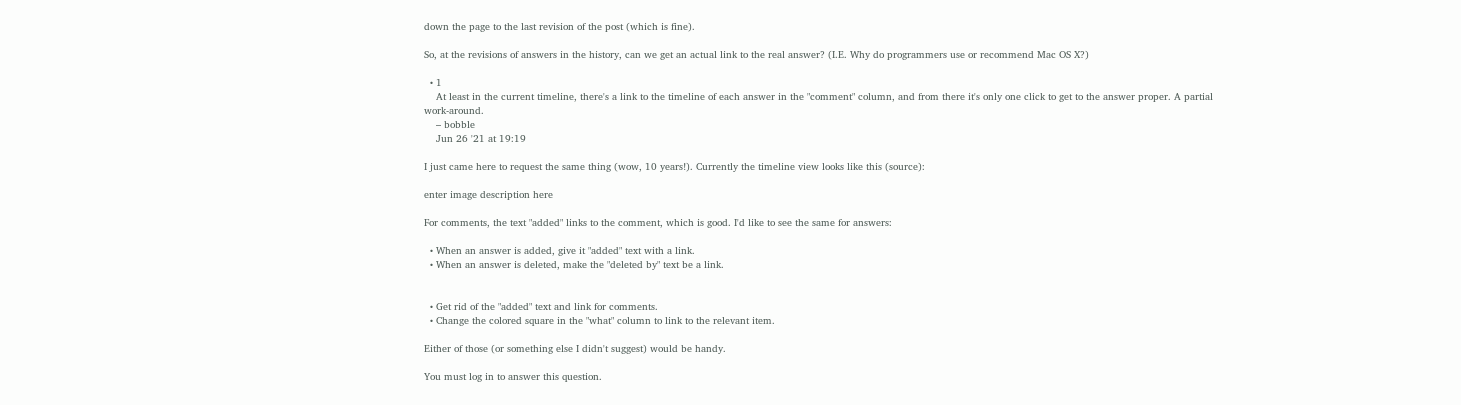down the page to the last revision of the post (which is fine).

So, at the revisions of answers in the history, can we get an actual link to the real answer? (I.E. Why do programmers use or recommend Mac OS X?)

  • 1
    At least in the current timeline, there's a link to the timeline of each answer in the "comment" column, and from there it's only one click to get to the answer proper. A partial work-around.
    – bobble
    Jun 26 '21 at 19:19

I just came here to request the same thing (wow, 10 years!). Currently the timeline view looks like this (source):

enter image description here

For comments, the text "added" links to the comment, which is good. I'd like to see the same for answers:

  • When an answer is added, give it "added" text with a link.
  • When an answer is deleted, make the "deleted by" text be a link.


  • Get rid of the "added" text and link for comments.
  • Change the colored square in the "what" column to link to the relevant item.

Either of those (or something else I didn't suggest) would be handy.

You must log in to answer this question.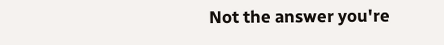Not the answer you're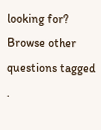looking for? Browse other questions tagged .